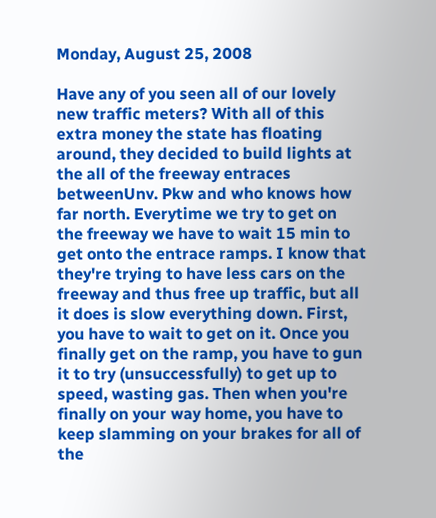Monday, August 25, 2008

Have any of you seen all of our lovely new traffic meters? With all of this extra money the state has floating around, they decided to build lights at the all of the freeway entraces betweenUnv. Pkw and who knows how far north. Everytime we try to get on the freeway we have to wait 15 min to get onto the entrace ramps. I know that they're trying to have less cars on the freeway and thus free up traffic, but all it does is slow everything down. First, you have to wait to get on it. Once you finally get on the ramp, you have to gun it to try (unsuccessfully) to get up to speed, wasting gas. Then when you're finally on your way home, you have to keep slamming on your brakes for all of the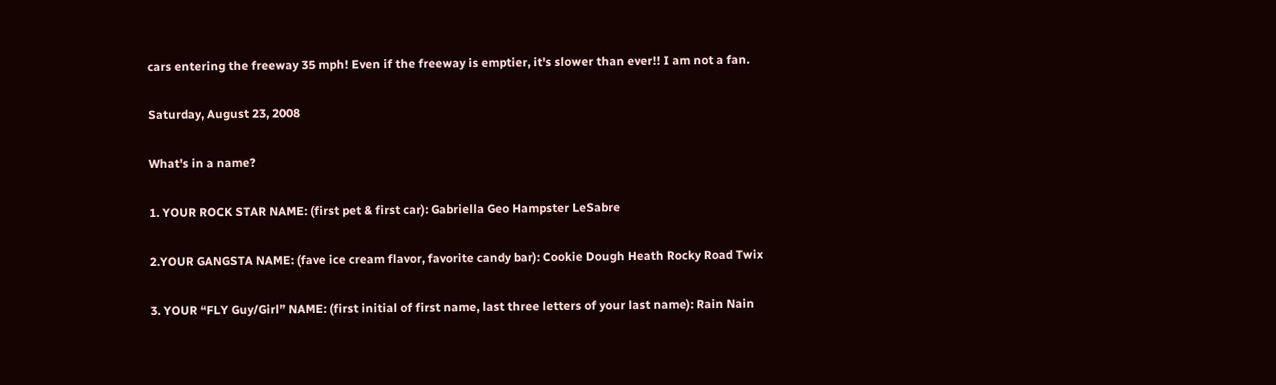cars entering the freeway 35 mph! Even if the freeway is emptier, it's slower than ever!! I am not a fan.

Saturday, August 23, 2008

What's in a name?

1. YOUR ROCK STAR NAME: (first pet & first car): Gabriella Geo Hampster LeSabre

2.YOUR GANGSTA NAME: (fave ice cream flavor, favorite candy bar): Cookie Dough Heath Rocky Road Twix

3. YOUR “FLY Guy/Girl” NAME: (first initial of first name, last three letters of your last name): Rain Nain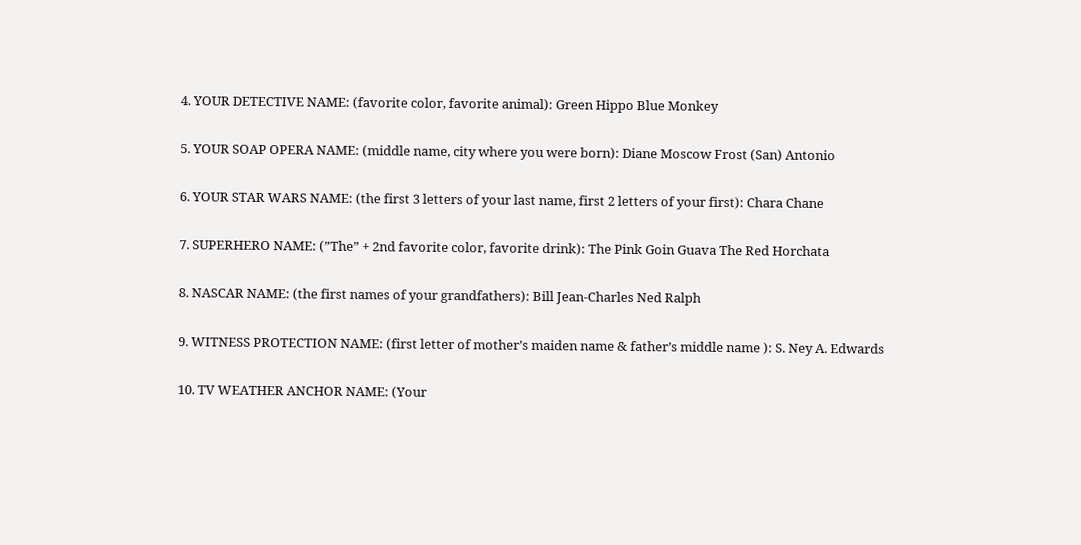4. YOUR DETECTIVE NAME: (favorite color, favorite animal): Green Hippo Blue Monkey

5. YOUR SOAP OPERA NAME: (middle name, city where you were born): Diane Moscow Frost (San) Antonio

6. YOUR STAR WARS NAME: (the first 3 letters of your last name, first 2 letters of your first): Chara Chane

7. SUPERHERO NAME: (”The” + 2nd favorite color, favorite drink): The Pink Goin Guava The Red Horchata

8. NASCAR NAME: (the first names of your grandfathers): Bill Jean-Charles Ned Ralph

9. WITNESS PROTECTION NAME: (first letter of mother’s maiden name & father’s middle name ): S. Ney A. Edwards

10. TV WEATHER ANCHOR NAME: (Your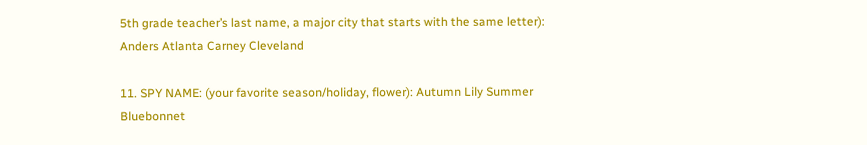5th grade teacher’s last name, a major city that starts with the same letter): Anders Atlanta Carney Cleveland

11. SPY NAME: (your favorite season/holiday, flower): Autumn Lily Summer Bluebonnet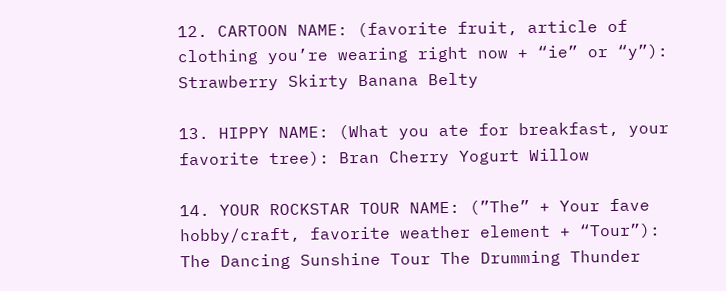12. CARTOON NAME: (favorite fruit, article of clothing you’re wearing right now + “ie” or “y”): Strawberry Skirty Banana Belty

13. HIPPY NAME: (What you ate for breakfast, your favorite tree): Bran Cherry Yogurt Willow

14. YOUR ROCKSTAR TOUR NAME: (”The” + Your fave hobby/craft, favorite weather element + “Tour”): The Dancing Sunshine Tour The Drumming Thunder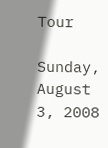Tour

Sunday, August 3, 2008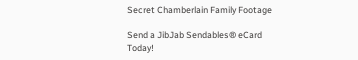Secret Chamberlain Family Footage

Send a JibJab Sendables® eCard Today!